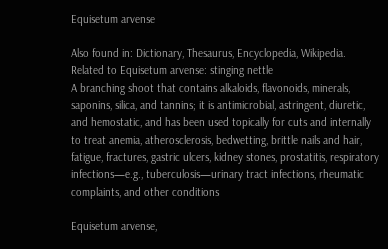Equisetum arvense

Also found in: Dictionary, Thesaurus, Encyclopedia, Wikipedia.
Related to Equisetum arvense: stinging nettle
A branching shoot that contains alkaloids, flavonoids, minerals, saponins, silica, and tannins; it is antimicrobial, astringent, diuretic, and hemostatic, and has been used topically for cuts and internally to treat anemia, atherosclerosis, bedwetting, brittle nails and hair, fatigue, fractures, gastric ulcers, kidney stones, prostatitis, respiratory infections—e.g., tuberculosis—urinary tract infections, rheumatic complaints, and other conditions

Equisetum arvense,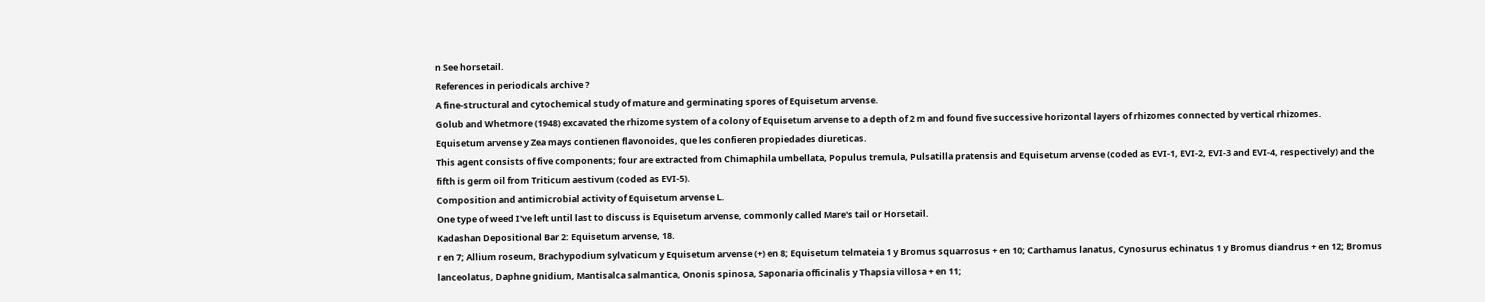n See horsetail.
References in periodicals archive ?
A fine-structural and cytochemical study of mature and germinating spores of Equisetum arvense.
Golub and Whetmore (1948) excavated the rhizome system of a colony of Equisetum arvense to a depth of 2 m and found five successive horizontal layers of rhizomes connected by vertical rhizomes.
Equisetum arvense y Zea mays contienen flavonoides, que les confieren propiedades diureticas.
This agent consists of five components; four are extracted from Chimaphila umbellata, Populus tremula, Pulsatilla pratensis and Equisetum arvense (coded as EVI-1, EVI-2, EVI-3 and EVI-4, respectively) and the fifth is germ oil from Triticum aestivum (coded as EVI-5).
Composition and antimicrobial activity of Equisetum arvense L.
One type of weed I've left until last to discuss is Equisetum arvense, commonly called Mare's tail or Horsetail.
Kadashan Depositional Bar 2: Equisetum arvense, 18.
r en 7; Allium roseum, Brachypodium sylvaticum y Equisetum arvense (+) en 8; Equisetum telmateia 1 y Bromus squarrosus + en 10; Carthamus lanatus, Cynosurus echinatus 1 y Bromus diandrus + en 12; Bromus lanceolatus, Daphne gnidium, Mantisalca salmantica, Ononis spinosa, Saponaria officinalis y Thapsia villosa + en 11;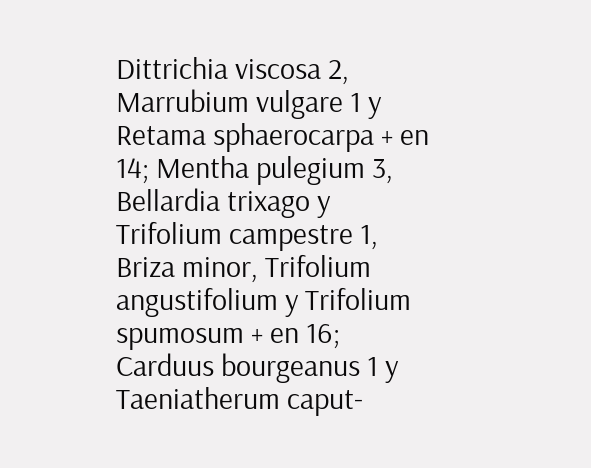Dittrichia viscosa 2, Marrubium vulgare 1 y Retama sphaerocarpa + en 14; Mentha pulegium 3, Bellardia trixago y Trifolium campestre 1, Briza minor, Trifolium angustifolium y Trifolium spumosum + en 16; Carduus bourgeanus 1 y Taeniatherum caput-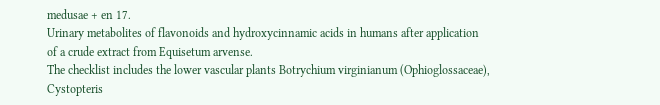medusae + en 17.
Urinary metabolites of flavonoids and hydroxycinnamic acids in humans after application of a crude extract from Equisetum arvense.
The checklist includes the lower vascular plants Botrychium virginianum (Ophioglossaceae), Cystopteris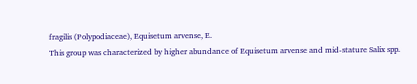fragilis (Polypodiaceae), Equisetum arvense, E.
This group was characterized by higher abundance of Equisetum arvense and mid-stature Salix spp.